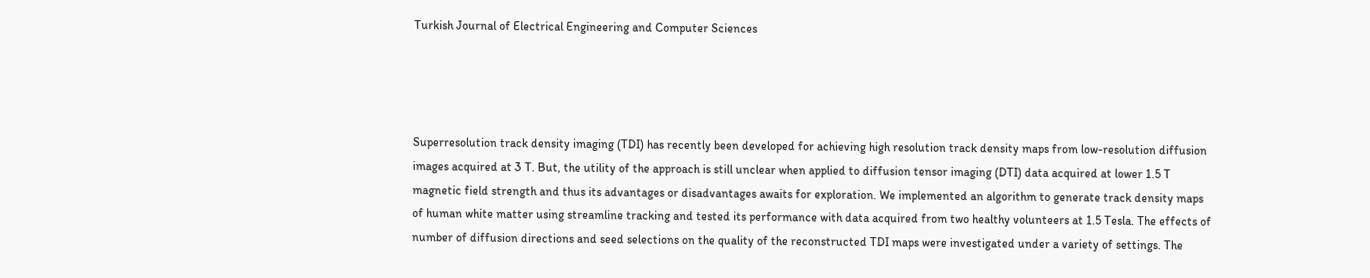Turkish Journal of Electrical Engineering and Computer Sciences




Superresolution track density imaging (TDI) has recently been developed for achieving high resolution track density maps from low-resolution diffusion images acquired at 3 T. But, the utility of the approach is still unclear when applied to diffusion tensor imaging (DTI) data acquired at lower 1.5 T magnetic field strength and thus its advantages or disadvantages awaits for exploration. We implemented an algorithm to generate track density maps of human white matter using streamline tracking and tested its performance with data acquired from two healthy volunteers at 1.5 Tesla. The effects of number of diffusion directions and seed selections on the quality of the reconstructed TDI maps were investigated under a variety of settings. The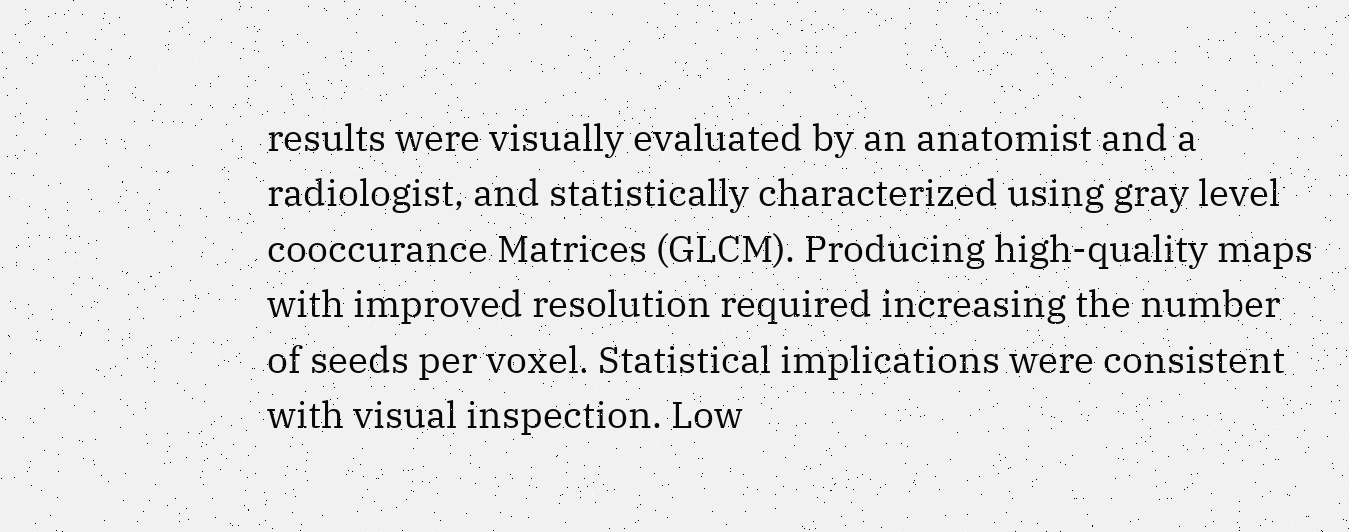results were visually evaluated by an anatomist and a radiologist, and statistically characterized using gray level cooccurance Matrices (GLCM). Producing high-quality maps with improved resolution required increasing the number of seeds per voxel. Statistical implications were consistent with visual inspection. Low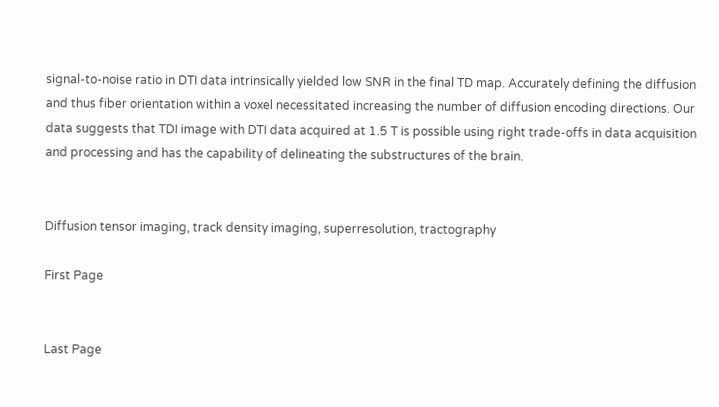signal-to-noise ratio in DTI data intrinsically yielded low SNR in the final TD map. Accurately defining the diffusion and thus fiber orientation within a voxel necessitated increasing the number of diffusion encoding directions. Our data suggests that TDI image with DTI data acquired at 1.5 T is possible using right trade-offs in data acquisition and processing and has the capability of delineating the substructures of the brain.


Diffusion tensor imaging, track density imaging, superresolution, tractography

First Page


Last Page